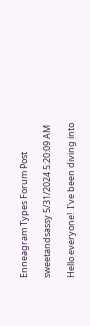Enneagram Types Forum Post

sweetandsassy 5/31/2024 5:20:09 AM

Hello everyone!  I've been diving into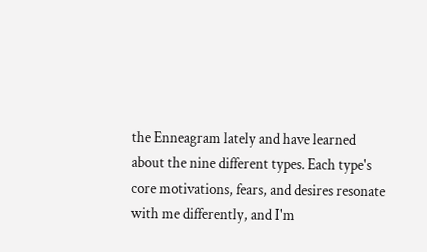the Enneagram lately and have learned about the nine different types. Each type's core motivations, fears, and desires resonate with me differently, and I'm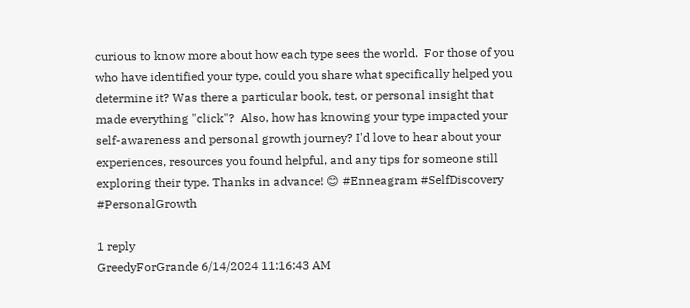curious to know more about how each type sees the world.  For those of you who have identified your type, could you share what specifically helped you determine it? Was there a particular book, test, or personal insight that made everything "click"?  Also, how has knowing your type impacted your self-awareness and personal growth journey? I'd love to hear about your experiences, resources you found helpful, and any tips for someone still exploring their type. Thanks in advance! 😊 #Enneagram #SelfDiscovery #PersonalGrowth

1 reply
GreedyForGrande 6/14/2024 11:16:43 AM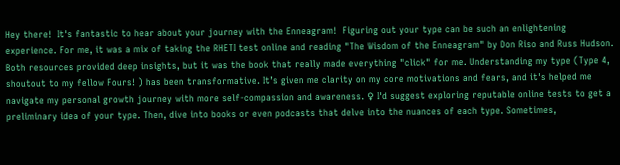Hey there!  It's fantastic to hear about your journey with the Enneagram!  Figuring out your type can be such an enlightening experience. For me, it was a mix of taking the RHETI test online and reading "The Wisdom of the Enneagram" by Don Riso and Russ Hudson.  Both resources provided deep insights, but it was the book that really made everything "click" for me. Understanding my type (Type 4, shoutout to my fellow Fours! ) has been transformative. It’s given me clarity on my core motivations and fears, and it's helped me navigate my personal growth journey with more self-compassion and awareness. ♀ I'd suggest exploring reputable online tests to get a preliminary idea of your type. Then, dive into books or even podcasts that delve into the nuances of each type. Sometimes,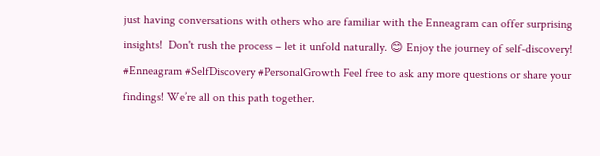just having conversations with others who are familiar with the Enneagram can offer surprising insights!  Don't rush the process – let it unfold naturally. 😊 Enjoy the journey of self-discovery! #Enneagram #SelfDiscovery #PersonalGrowth Feel free to ask any more questions or share your findings! We’re all on this path together.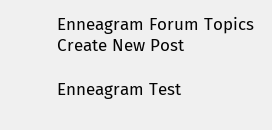Enneagram Forum Topics Create New Post

Enneagram Test